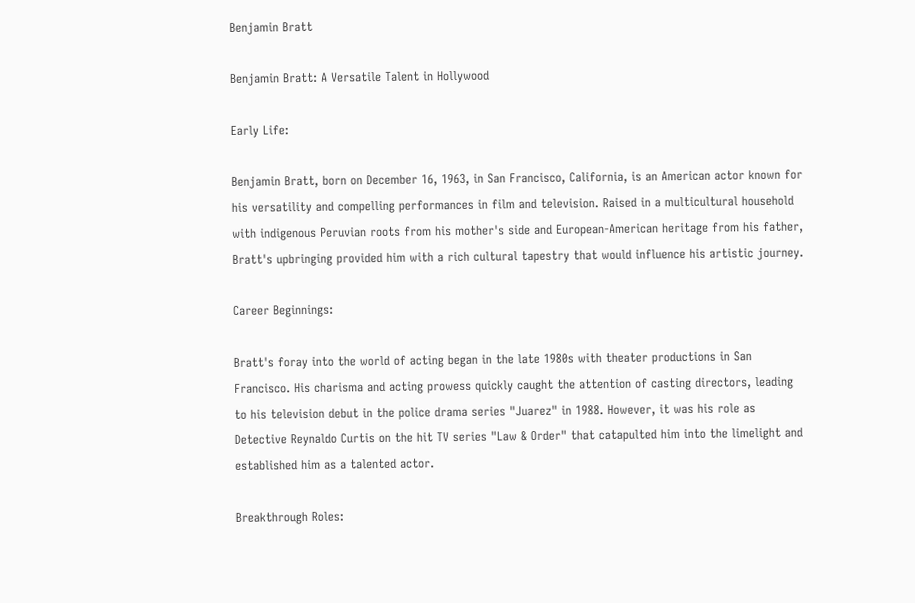Benjamin Bratt

Benjamin Bratt: A Versatile Talent in Hollywood

Early Life:

Benjamin Bratt, born on December 16, 1963, in San Francisco, California, is an American actor known for his versatility and compelling performances in film and television. Raised in a multicultural household with indigenous Peruvian roots from his mother's side and European-American heritage from his father, Bratt's upbringing provided him with a rich cultural tapestry that would influence his artistic journey.

Career Beginnings:

Bratt's foray into the world of acting began in the late 1980s with theater productions in San Francisco. His charisma and acting prowess quickly caught the attention of casting directors, leading to his television debut in the police drama series "Juarez" in 1988. However, it was his role as Detective Reynaldo Curtis on the hit TV series "Law & Order" that catapulted him into the limelight and established him as a talented actor.

Breakthrough Roles: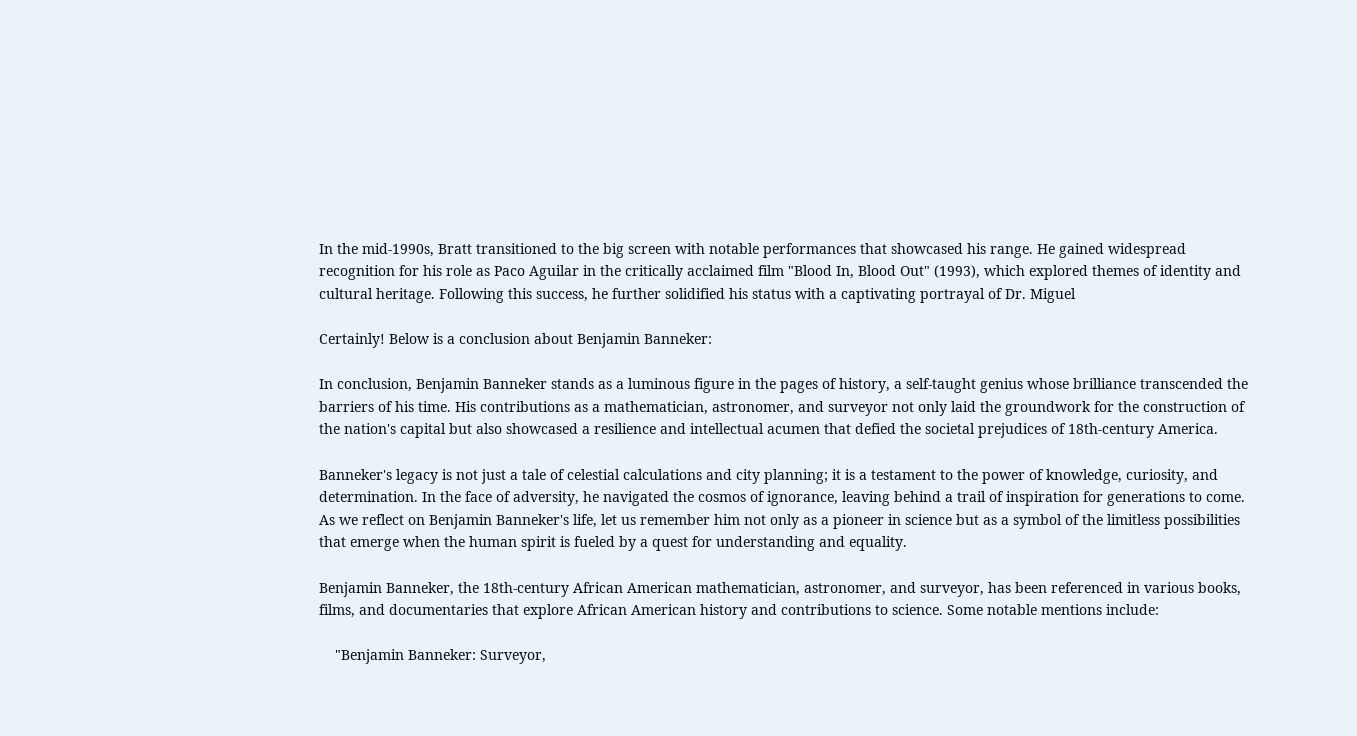In the mid-1990s, Bratt transitioned to the big screen with notable performances that showcased his range. He gained widespread recognition for his role as Paco Aguilar in the critically acclaimed film "Blood In, Blood Out" (1993), which explored themes of identity and cultural heritage. Following this success, he further solidified his status with a captivating portrayal of Dr. Miguel

Certainly! Below is a conclusion about Benjamin Banneker:

In conclusion, Benjamin Banneker stands as a luminous figure in the pages of history, a self-taught genius whose brilliance transcended the barriers of his time. His contributions as a mathematician, astronomer, and surveyor not only laid the groundwork for the construction of the nation's capital but also showcased a resilience and intellectual acumen that defied the societal prejudices of 18th-century America.

Banneker's legacy is not just a tale of celestial calculations and city planning; it is a testament to the power of knowledge, curiosity, and determination. In the face of adversity, he navigated the cosmos of ignorance, leaving behind a trail of inspiration for generations to come. As we reflect on Benjamin Banneker's life, let us remember him not only as a pioneer in science but as a symbol of the limitless possibilities that emerge when the human spirit is fueled by a quest for understanding and equality.

Benjamin Banneker, the 18th-century African American mathematician, astronomer, and surveyor, has been referenced in various books, films, and documentaries that explore African American history and contributions to science. Some notable mentions include:

    "Benjamin Banneker: Surveyor,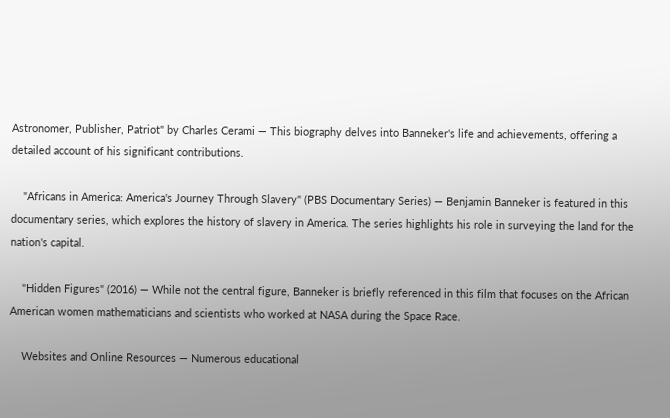Astronomer, Publisher, Patriot" by Charles Cerami — This biography delves into Banneker's life and achievements, offering a detailed account of his significant contributions.

    "Africans in America: America's Journey Through Slavery" (PBS Documentary Series) — Benjamin Banneker is featured in this documentary series, which explores the history of slavery in America. The series highlights his role in surveying the land for the nation's capital.

    "Hidden Figures" (2016) — While not the central figure, Banneker is briefly referenced in this film that focuses on the African American women mathematicians and scientists who worked at NASA during the Space Race.

    Websites and Online Resources — Numerous educational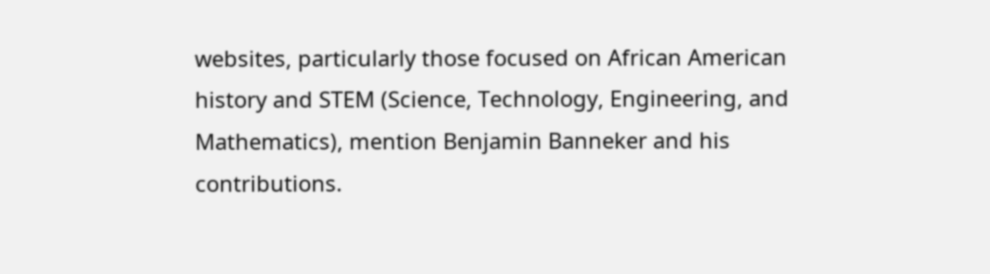websites, particularly those focused on African American history and STEM (Science, Technology, Engineering, and Mathematics), mention Benjamin Banneker and his contributions.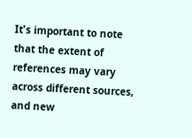It's important to note that the extent of references may vary across different sources, and new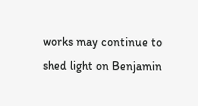works may continue to shed light on Benjamin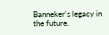Banneker's legacy in the future.